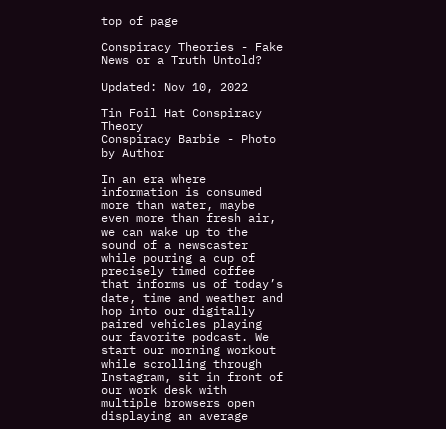top of page

Conspiracy Theories - Fake News or a Truth Untold?

Updated: Nov 10, 2022

Tin Foil Hat Conspiracy Theory
Conspiracy Barbie - Photo by Author

In an era where information is consumed more than water, maybe even more than fresh air, we can wake up to the sound of a newscaster while pouring a cup of precisely timed coffee that informs us of today’s date, time and weather and hop into our digitally paired vehicles playing our favorite podcast. We start our morning workout while scrolling through Instagram, sit in front of our work desk with multiple browsers open displaying an average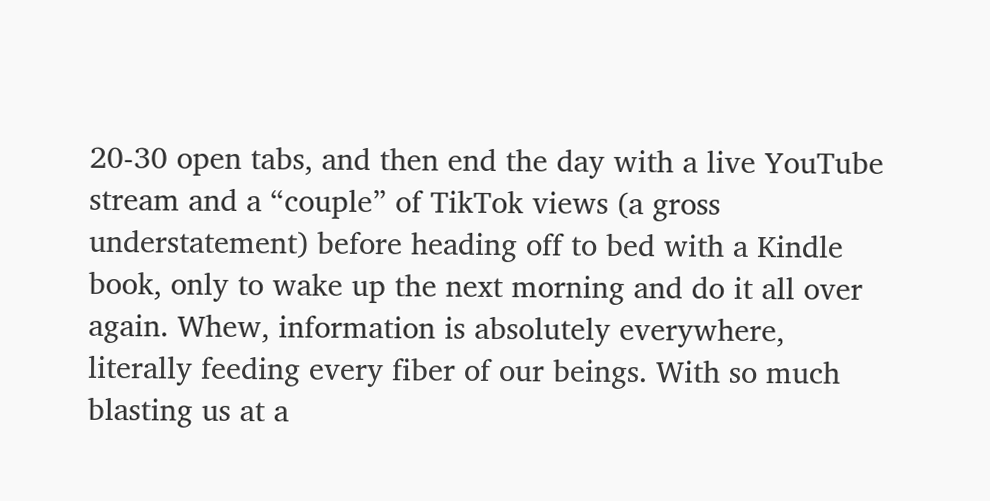20-30 open tabs, and then end the day with a live YouTube stream and a “couple” of TikTok views (a gross understatement) before heading off to bed with a Kindle book, only to wake up the next morning and do it all over again. Whew, information is absolutely everywhere, literally feeding every fiber of our beings. With so much blasting us at a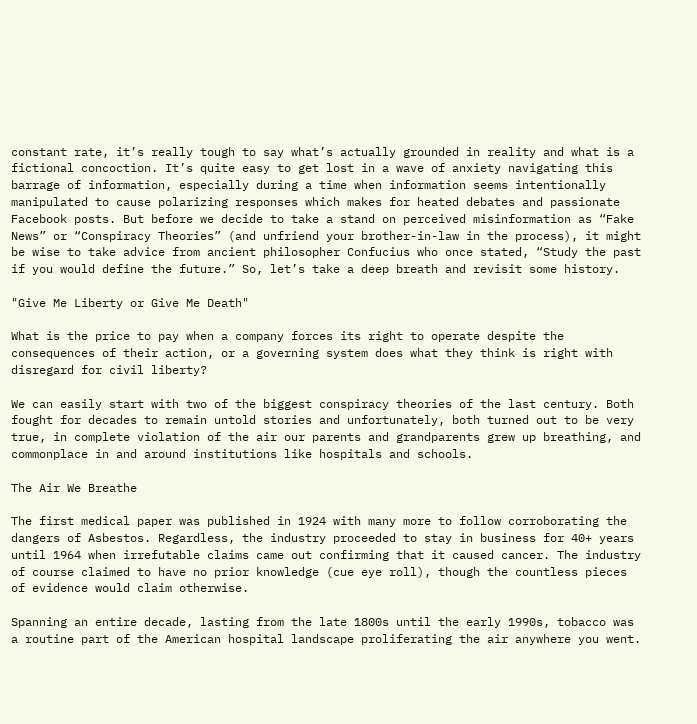constant rate, it’s really tough to say what’s actually grounded in reality and what is a fictional concoction. It’s quite easy to get lost in a wave of anxiety navigating this barrage of information, especially during a time when information seems intentionally manipulated to cause polarizing responses which makes for heated debates and passionate Facebook posts. But before we decide to take a stand on perceived misinformation as “Fake News” or “Conspiracy Theories” (and unfriend your brother-in-law in the process), it might be wise to take advice from ancient philosopher Confucius who once stated, “Study the past if you would define the future.” So, let’s take a deep breath and revisit some history.

"Give Me Liberty or Give Me Death"

What is the price to pay when a company forces its right to operate despite the consequences of their action, or a governing system does what they think is right with disregard for civil liberty?

We can easily start with two of the biggest conspiracy theories of the last century. Both fought for decades to remain untold stories and unfortunately, both turned out to be very true, in complete violation of the air our parents and grandparents grew up breathing, and commonplace in and around institutions like hospitals and schools.

The Air We Breathe

The first medical paper was published in 1924 with many more to follow corroborating the dangers of Asbestos. Regardless, the industry proceeded to stay in business for 40+ years until 1964 when irrefutable claims came out confirming that it caused cancer. The industry of course claimed to have no prior knowledge (cue eye roll), though the countless pieces of evidence would claim otherwise.

Spanning an entire decade, lasting from the late 1800s until the early 1990s, tobacco was a routine part of the American hospital landscape proliferating the air anywhere you went.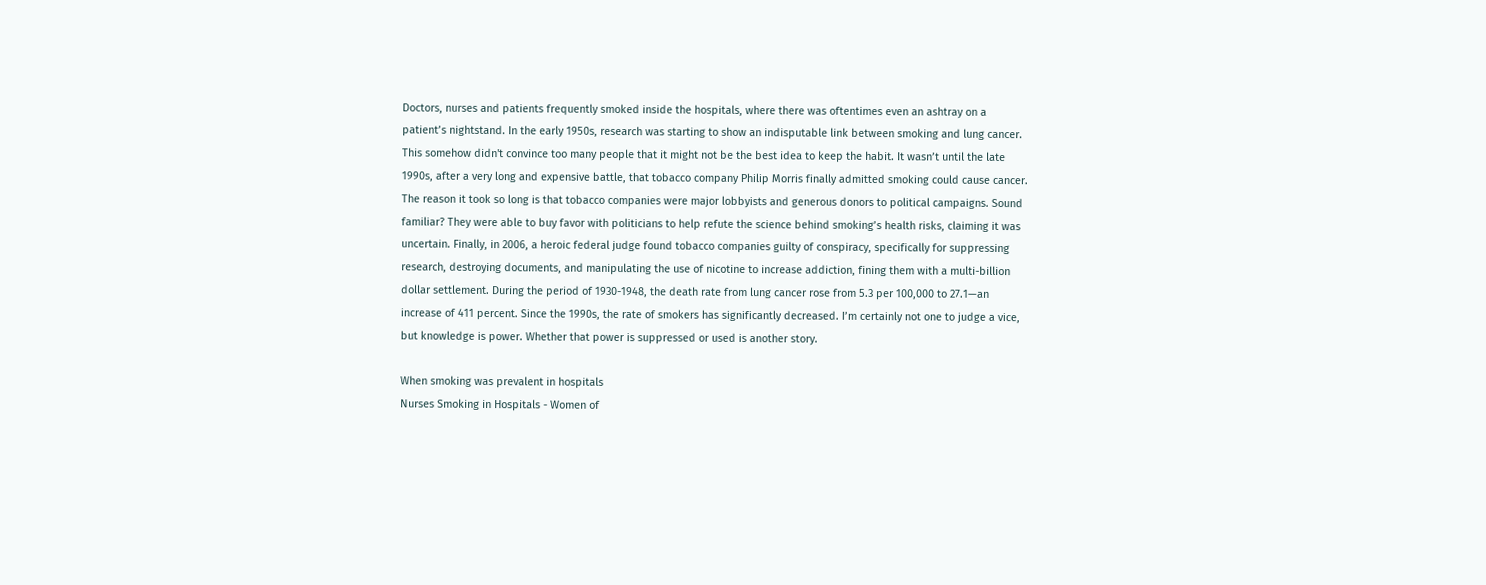Doctors, nurses and patients frequently smoked inside the hospitals, where there was oftentimes even an ashtray on a patient’s nightstand. In the early 1950s, research was starting to show an indisputable link between smoking and lung cancer. This somehow didn't convince too many people that it might not be the best idea to keep the habit. It wasn’t until the late 1990s, after a very long and expensive battle, that tobacco company Philip Morris finally admitted smoking could cause cancer. The reason it took so long is that tobacco companies were major lobbyists and generous donors to political campaigns. Sound familiar? They were able to buy favor with politicians to help refute the science behind smoking’s health risks, claiming it was uncertain. Finally, in 2006, a heroic federal judge found tobacco companies guilty of conspiracy, specifically for suppressing research, destroying documents, and manipulating the use of nicotine to increase addiction, fining them with a multi-billion dollar settlement. During the period of 1930-1948, the death rate from lung cancer rose from 5.3 per 100,000 to 27.1—an increase of 411 percent. Since the 1990s, the rate of smokers has significantly decreased. I’m certainly not one to judge a vice, but knowledge is power. Whether that power is suppressed or used is another story.

When smoking was prevalent in hospitals
Nurses Smoking in Hospitals - Women of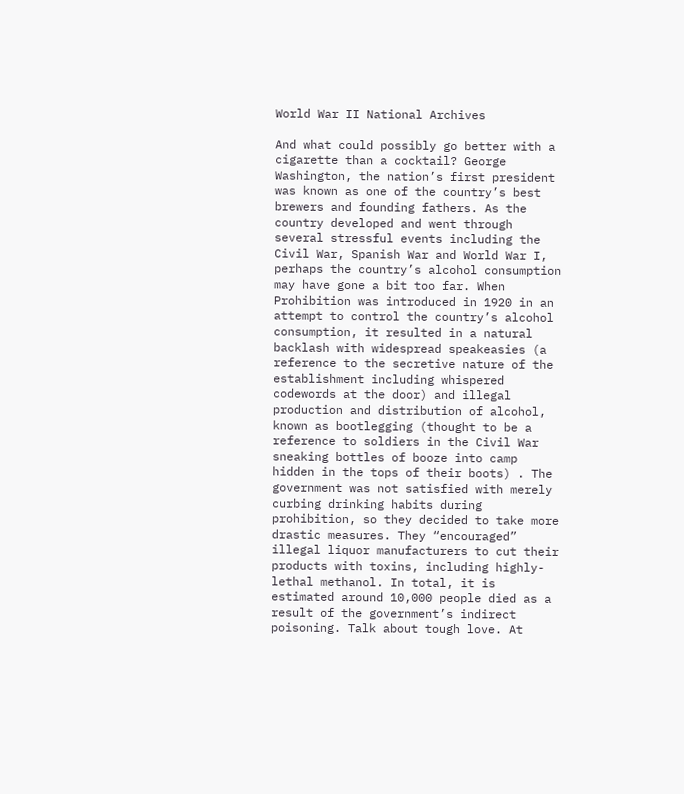World War II National Archives

And what could possibly go better with a cigarette than a cocktail? George Washington, the nation’s first president was known as one of the country’s best brewers and founding fathers. As the country developed and went through several stressful events including the Civil War, Spanish War and World War I, perhaps the country’s alcohol consumption may have gone a bit too far. When Prohibition was introduced in 1920 in an attempt to control the country’s alcohol consumption, it resulted in a natural backlash with widespread speakeasies (a reference to the secretive nature of the establishment including whispered codewords at the door) and illegal production and distribution of alcohol, known as bootlegging (thought to be a reference to soldiers in the Civil War sneaking bottles of booze into camp hidden in the tops of their boots) . The government was not satisfied with merely curbing drinking habits during prohibition, so they decided to take more drastic measures. They “encouraged” illegal liquor manufacturers to cut their products with toxins, including highly-lethal methanol. In total, it is estimated around 10,000 people died as a result of the government’s indirect poisoning. Talk about tough love. At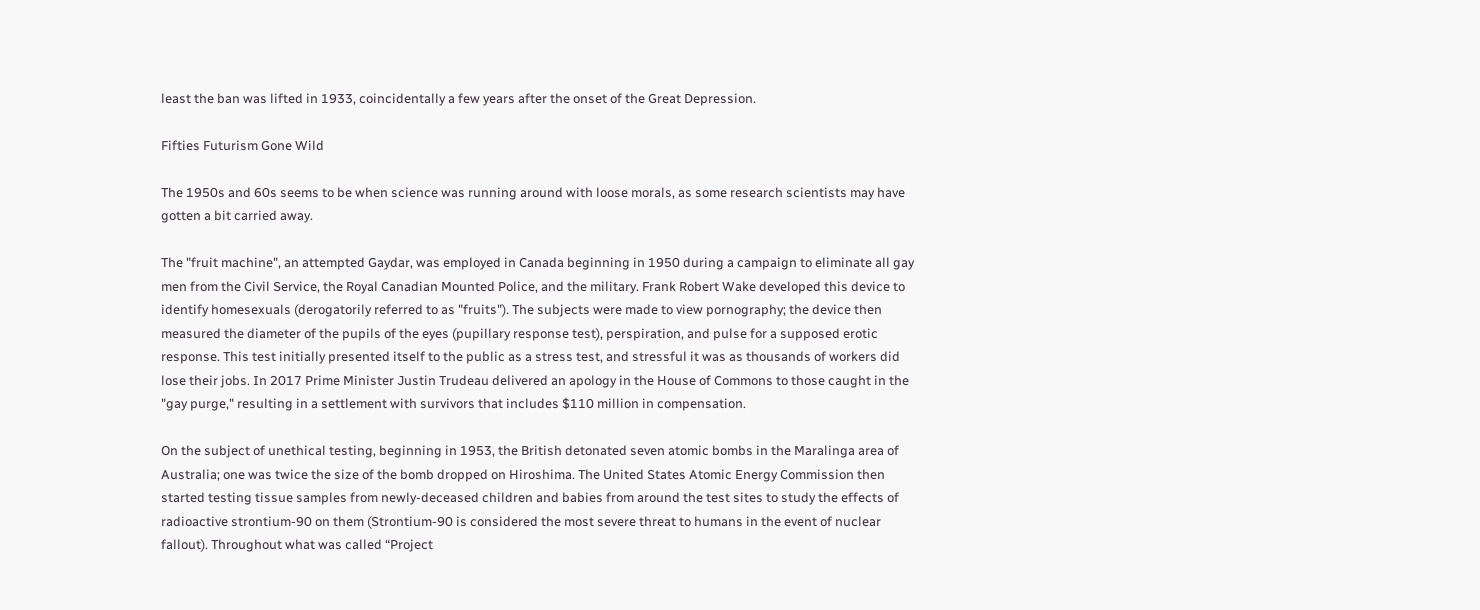least the ban was lifted in 1933, coincidentally a few years after the onset of the Great Depression.

Fifties Futurism Gone Wild

The 1950s and 60s seems to be when science was running around with loose morals, as some research scientists may have gotten a bit carried away.

The "fruit machine", an attempted Gaydar, was employed in Canada beginning in 1950 during a campaign to eliminate all gay men from the Civil Service, the Royal Canadian Mounted Police, and the military. Frank Robert Wake developed this device to identify homesexuals (derogatorily referred to as "fruits"). The subjects were made to view pornography; the device then measured the diameter of the pupils of the eyes (pupillary response test), perspiration, and pulse for a supposed erotic response. This test initially presented itself to the public as a stress test, and stressful it was as thousands of workers did lose their jobs. In 2017 Prime Minister Justin Trudeau delivered an apology in the House of Commons to those caught in the "gay purge," resulting in a settlement with survivors that includes $110 million in compensation.

On the subject of unethical testing, beginning in 1953, the British detonated seven atomic bombs in the Maralinga area of Australia; one was twice the size of the bomb dropped on Hiroshima. The United States Atomic Energy Commission then started testing tissue samples from newly-deceased children and babies from around the test sites to study the effects of radioactive strontium-90 on them (Strontium-90 is considered the most severe threat to humans in the event of nuclear fallout). Throughout what was called “Project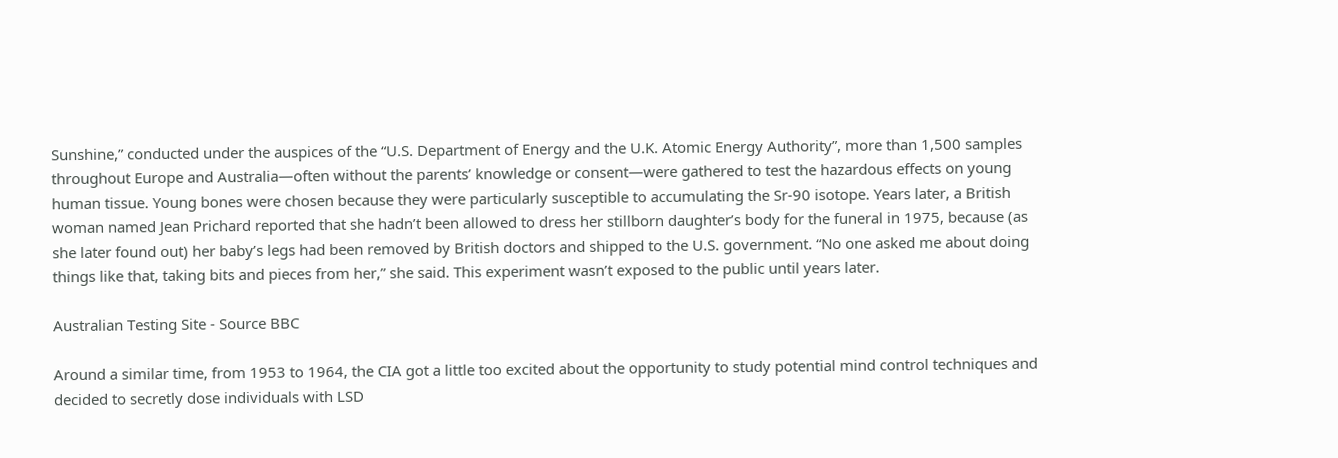Sunshine,” conducted under the auspices of the “U.S. Department of Energy and the U.K. Atomic Energy Authority”, more than 1,500 samples throughout Europe and Australia—often without the parents’ knowledge or consent—were gathered to test the hazardous effects on young human tissue. Young bones were chosen because they were particularly susceptible to accumulating the Sr-90 isotope. Years later, a British woman named Jean Prichard reported that she hadn’t been allowed to dress her stillborn daughter’s body for the funeral in 1975, because (as she later found out) her baby’s legs had been removed by British doctors and shipped to the U.S. government. “No one asked me about doing things like that, taking bits and pieces from her,” she said. This experiment wasn’t exposed to the public until years later.

Australian Testing Site - Source BBC

Around a similar time, from 1953 to 1964, the CIA got a little too excited about the opportunity to study potential mind control techniques and decided to secretly dose individuals with LSD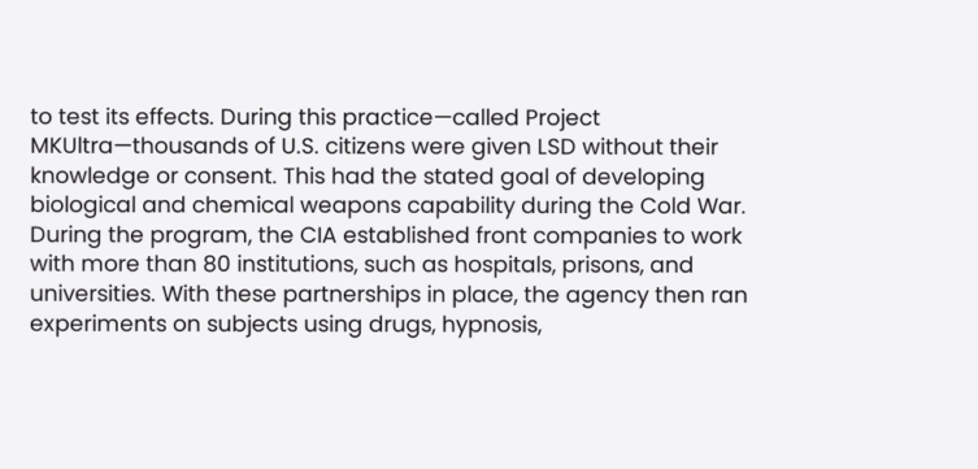to test its effects. During this practice—called Project MKUltra—thousands of U.S. citizens were given LSD without their knowledge or consent. This had the stated goal of developing biological and chemical weapons capability during the Cold War. During the program, the CIA established front companies to work with more than 80 institutions, such as hospitals, prisons, and universities. With these partnerships in place, the agency then ran experiments on subjects using drugs, hypnosis,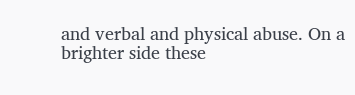and verbal and physical abuse. On a brighter side these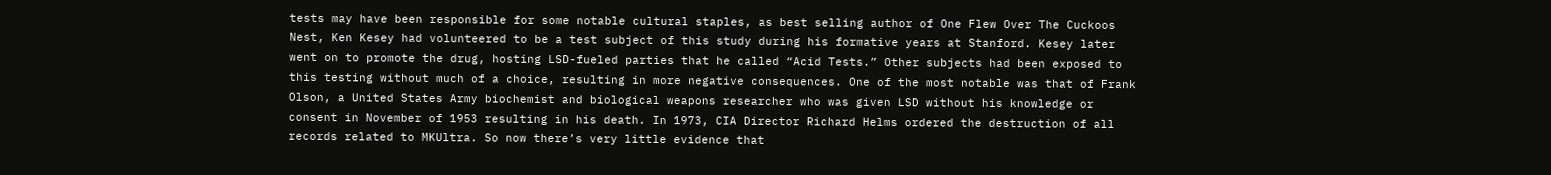tests may have been responsible for some notable cultural staples, as best selling author of One Flew Over The Cuckoos Nest, Ken Kesey had volunteered to be a test subject of this study during his formative years at Stanford. Kesey later went on to promote the drug, hosting LSD-fueled parties that he called “Acid Tests.” Other subjects had been exposed to this testing without much of a choice, resulting in more negative consequences. One of the most notable was that of Frank Olson, a United States Army biochemist and biological weapons researcher who was given LSD without his knowledge or consent in November of 1953 resulting in his death. In 1973, CIA Director Richard Helms ordered the destruction of all records related to MKUltra. So now there’s very little evidence that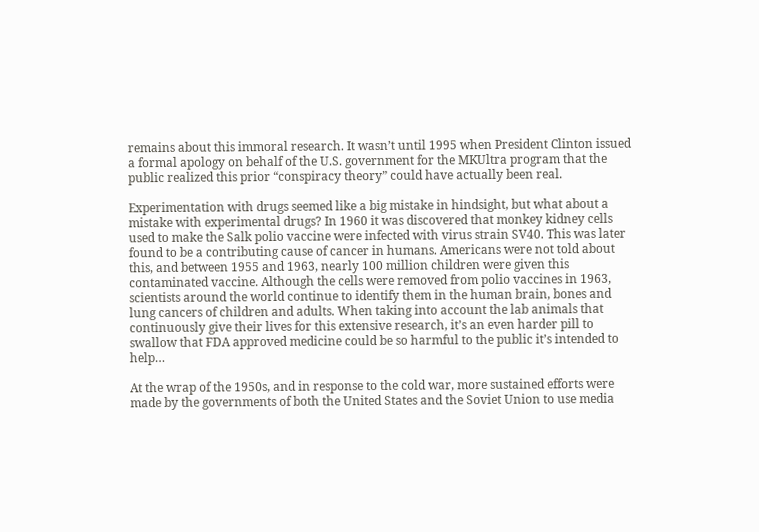remains about this immoral research. It wasn’t until 1995 when President Clinton issued a formal apology on behalf of the U.S. government for the MKUltra program that the public realized this prior “conspiracy theory” could have actually been real.

Experimentation with drugs seemed like a big mistake in hindsight, but what about a mistake with experimental drugs? In 1960 it was discovered that monkey kidney cells used to make the Salk polio vaccine were infected with virus strain SV40. This was later found to be a contributing cause of cancer in humans. Americans were not told about this, and between 1955 and 1963, nearly 100 million children were given this contaminated vaccine. Although the cells were removed from polio vaccines in 1963, scientists around the world continue to identify them in the human brain, bones and lung cancers of children and adults. When taking into account the lab animals that continuously give their lives for this extensive research, it’s an even harder pill to swallow that FDA approved medicine could be so harmful to the public it’s intended to help…

At the wrap of the 1950s, and in response to the cold war, more sustained efforts were made by the governments of both the United States and the Soviet Union to use media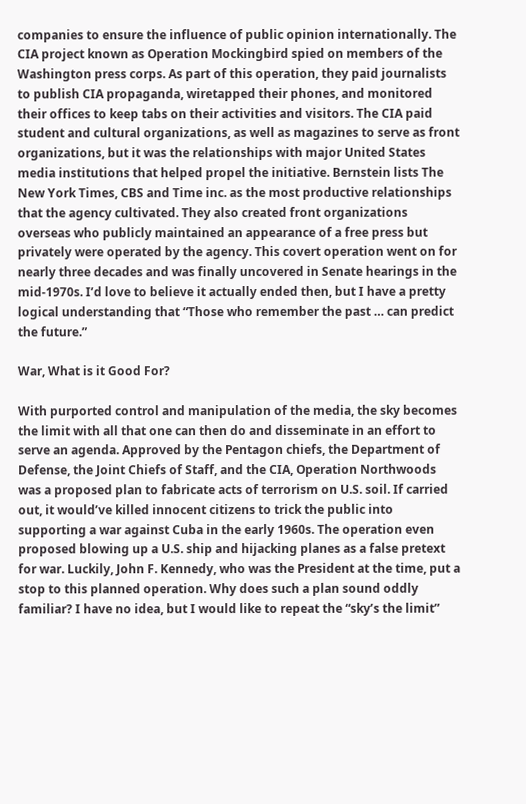companies to ensure the influence of public opinion internationally. The CIA project known as Operation Mockingbird spied on members of the Washington press corps. As part of this operation, they paid journalists to publish CIA propaganda, wiretapped their phones, and monitored their offices to keep tabs on their activities and visitors. The CIA paid student and cultural organizations, as well as magazines to serve as front organizations, but it was the relationships with major United States media institutions that helped propel the initiative. Bernstein lists The New York Times, CBS and Time inc. as the most productive relationships that the agency cultivated. They also created front organizations overseas who publicly maintained an appearance of a free press but privately were operated by the agency. This covert operation went on for nearly three decades and was finally uncovered in Senate hearings in the mid-1970s. I’d love to believe it actually ended then, but I have a pretty logical understanding that “Those who remember the past … can predict the future.”

War, What is it Good For?

With purported control and manipulation of the media, the sky becomes the limit with all that one can then do and disseminate in an effort to serve an agenda. Approved by the Pentagon chiefs, the Department of Defense, the Joint Chiefs of Staff, and the CIA, Operation Northwoods was a proposed plan to fabricate acts of terrorism on U.S. soil. If carried out, it would’ve killed innocent citizens to trick the public into supporting a war against Cuba in the early 1960s. The operation even proposed blowing up a U.S. ship and hijacking planes as a false pretext for war. Luckily, John F. Kennedy, who was the President at the time, put a stop to this planned operation. Why does such a plan sound oddly familiar? I have no idea, but I would like to repeat the “sky’s the limit”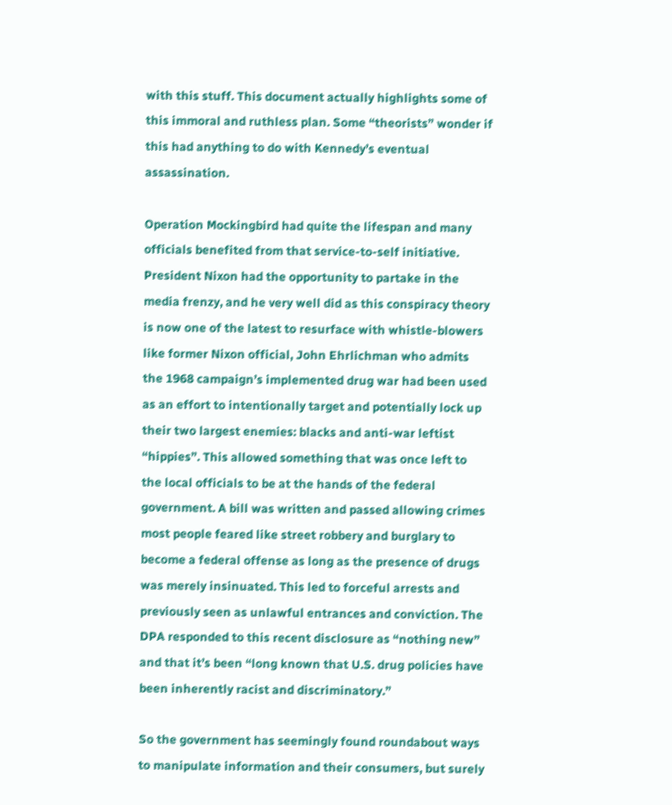with this stuff. This document actually highlights some of this immoral and ruthless plan. Some “theorists” wonder if this had anything to do with Kennedy’s eventual assassination.

Operation Mockingbird had quite the lifespan and many officials benefited from that service-to-self initiative. President Nixon had the opportunity to partake in the media frenzy, and he very well did as this conspiracy theory is now one of the latest to resurface with whistle-blowers like former Nixon official, John Ehrlichman who admits the 1968 campaign’s implemented drug war had been used as an effort to intentionally target and potentially lock up their two largest enemies: blacks and anti-war leftist “hippies”. This allowed something that was once left to the local officials to be at the hands of the federal government. A bill was written and passed allowing crimes most people feared like street robbery and burglary to become a federal offense as long as the presence of drugs was merely insinuated. This led to forceful arrests and previously seen as unlawful entrances and conviction. The DPA responded to this recent disclosure as “nothing new” and that it’s been “long known that U.S. drug policies have been inherently racist and discriminatory.”

So the government has seemingly found roundabout ways to manipulate information and their consumers, but surely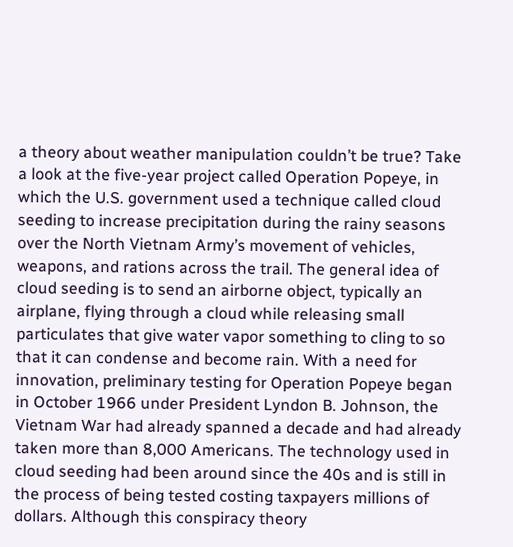a theory about weather manipulation couldn’t be true? Take a look at the five-year project called Operation Popeye, in which the U.S. government used a technique called cloud seeding to increase precipitation during the rainy seasons over the North Vietnam Army’s movement of vehicles, weapons, and rations across the trail. The general idea of cloud seeding is to send an airborne object, typically an airplane, flying through a cloud while releasing small particulates that give water vapor something to cling to so that it can condense and become rain. With a need for innovation, preliminary testing for Operation Popeye began in October 1966 under President Lyndon B. Johnson, the Vietnam War had already spanned a decade and had already taken more than 8,000 Americans. The technology used in cloud seeding had been around since the 40s and is still in the process of being tested costing taxpayers millions of dollars. Although this conspiracy theory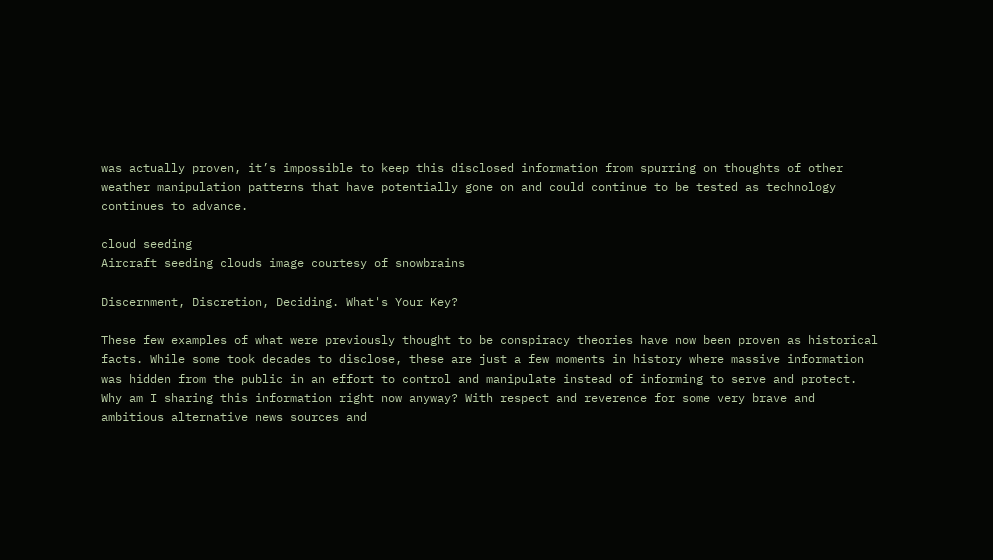was actually proven, it’s impossible to keep this disclosed information from spurring on thoughts of other weather manipulation patterns that have potentially gone on and could continue to be tested as technology continues to advance.

cloud seeding
Aircraft seeding clouds image courtesy of snowbrains

Discernment, Discretion, Deciding. What's Your Key?

These few examples of what were previously thought to be conspiracy theories have now been proven as historical facts. While some took decades to disclose, these are just a few moments in history where massive information was hidden from the public in an effort to control and manipulate instead of informing to serve and protect. Why am I sharing this information right now anyway? With respect and reverence for some very brave and ambitious alternative news sources and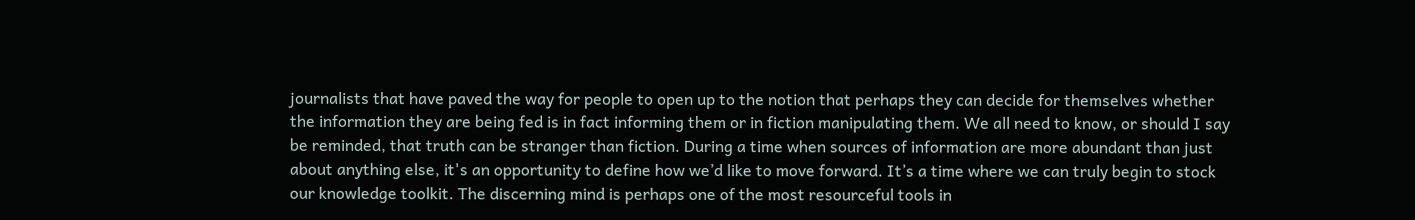journalists that have paved the way for people to open up to the notion that perhaps they can decide for themselves whether the information they are being fed is in fact informing them or in fiction manipulating them. We all need to know, or should I say be reminded, that truth can be stranger than fiction. During a time when sources of information are more abundant than just about anything else, it's an opportunity to define how we’d like to move forward. It’s a time where we can truly begin to stock our knowledge toolkit. The discerning mind is perhaps one of the most resourceful tools in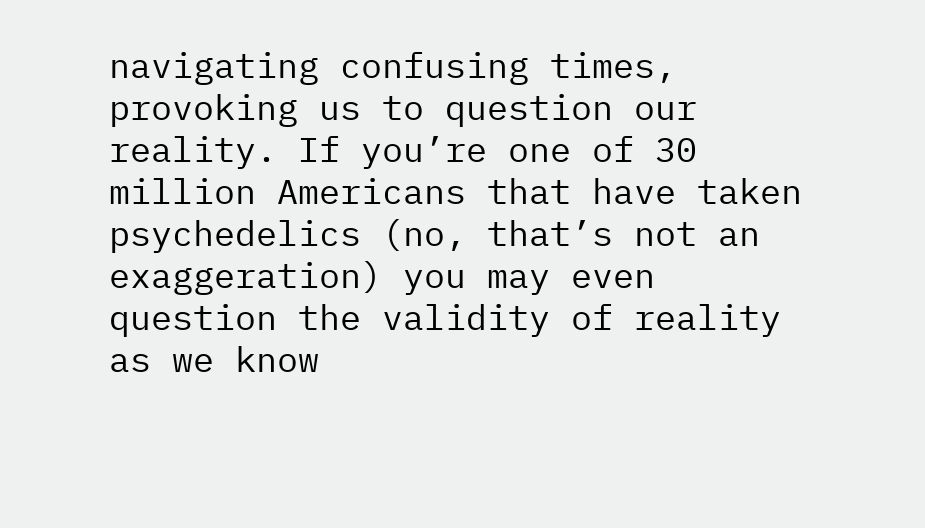navigating confusing times, provoking us to question our reality. If you’re one of 30 million Americans that have taken psychedelics (no, that’s not an exaggeration) you may even question the validity of reality as we know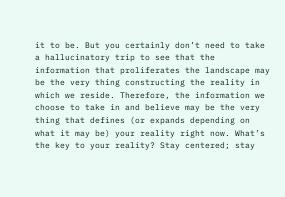it to be. But you certainly don’t need to take a hallucinatory trip to see that the information that proliferates the landscape may be the very thing constructing the reality in which we reside. Therefore, the information we choose to take in and believe may be the very thing that defines (or expands depending on what it may be) your reality right now. What’s the key to your reality? Stay centered; stay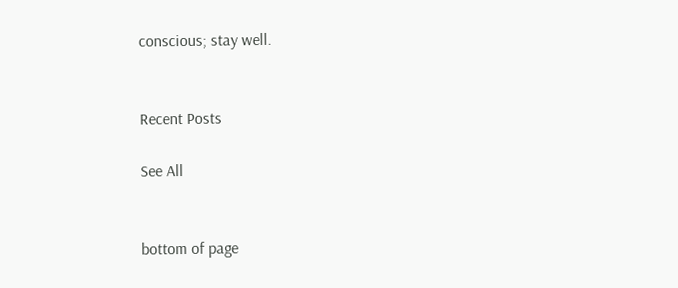conscious; stay well.


Recent Posts

See All


bottom of page